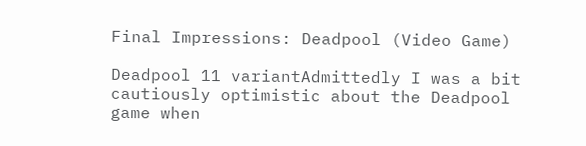Final Impressions: Deadpool (Video Game)

Deadpool 11 variantAdmittedly I was a bit cautiously optimistic about the Deadpool game when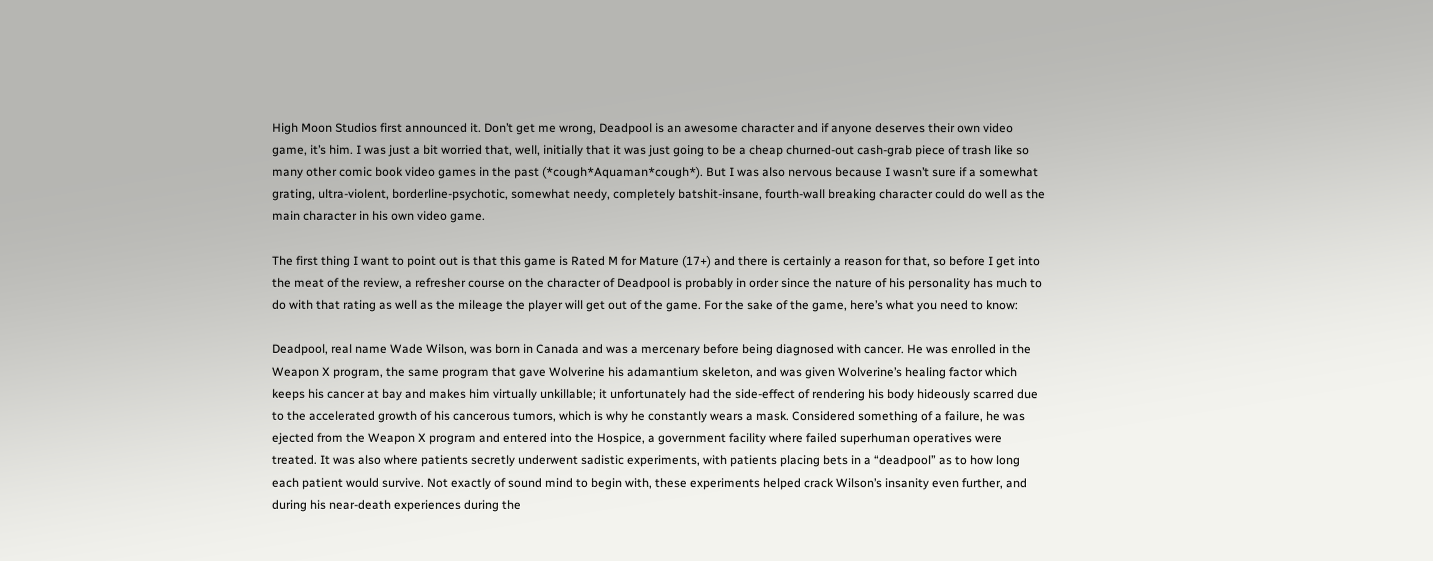High Moon Studios first announced it. Don’t get me wrong, Deadpool is an awesome character and if anyone deserves their own video game, it’s him. I was just a bit worried that, well, initially that it was just going to be a cheap churned-out cash-grab piece of trash like so many other comic book video games in the past (*cough*Aquaman*cough*). But I was also nervous because I wasn’t sure if a somewhat grating, ultra-violent, borderline-psychotic, somewhat needy, completely batshit-insane, fourth-wall breaking character could do well as the main character in his own video game.

The first thing I want to point out is that this game is Rated M for Mature (17+) and there is certainly a reason for that, so before I get into the meat of the review, a refresher course on the character of Deadpool is probably in order since the nature of his personality has much to do with that rating as well as the mileage the player will get out of the game. For the sake of the game, here’s what you need to know:

Deadpool, real name Wade Wilson, was born in Canada and was a mercenary before being diagnosed with cancer. He was enrolled in the Weapon X program, the same program that gave Wolverine his adamantium skeleton, and was given Wolverine’s healing factor which keeps his cancer at bay and makes him virtually unkillable; it unfortunately had the side-effect of rendering his body hideously scarred due to the accelerated growth of his cancerous tumors, which is why he constantly wears a mask. Considered something of a failure, he was ejected from the Weapon X program and entered into the Hospice, a government facility where failed superhuman operatives were treated. It was also where patients secretly underwent sadistic experiments, with patients placing bets in a “deadpool” as to how long each patient would survive. Not exactly of sound mind to begin with, these experiments helped crack Wilson’s insanity even further, and during his near-death experiences during the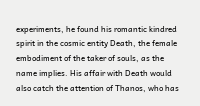experiments, he found his romantic kindred spirit in the cosmic entity Death, the female embodiment of the taker of souls, as the name implies. His affair with Death would also catch the attention of Thanos, who has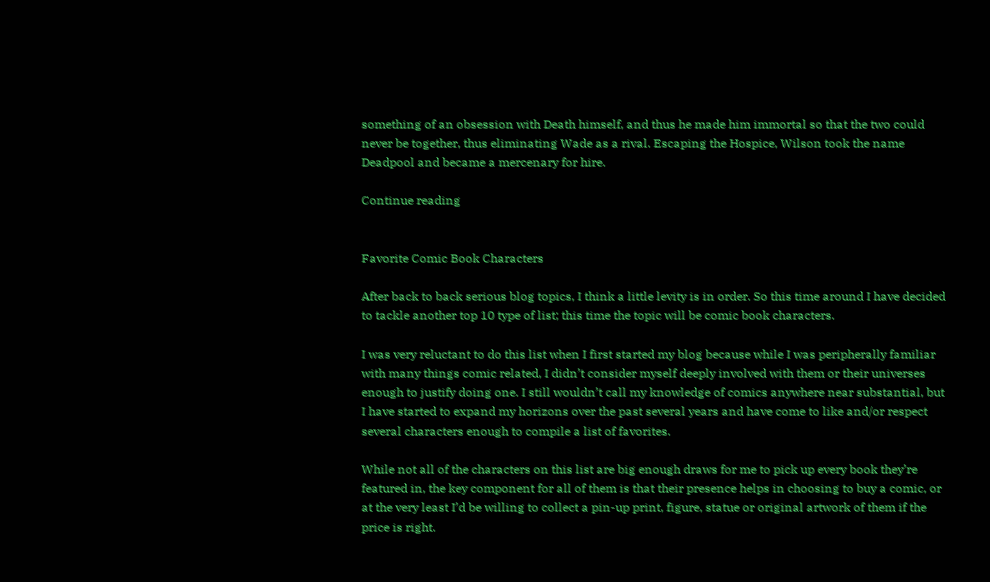something of an obsession with Death himself, and thus he made him immortal so that the two could never be together, thus eliminating Wade as a rival. Escaping the Hospice, Wilson took the name Deadpool and became a mercenary for hire.

Continue reading


Favorite Comic Book Characters

After back to back serious blog topics, I think a little levity is in order. So this time around I have decided to tackle another top 10 type of list; this time the topic will be comic book characters.

I was very reluctant to do this list when I first started my blog because while I was peripherally familiar with many things comic related, I didn’t consider myself deeply involved with them or their universes enough to justify doing one. I still wouldn’t call my knowledge of comics anywhere near substantial, but I have started to expand my horizons over the past several years and have come to like and/or respect several characters enough to compile a list of favorites.

While not all of the characters on this list are big enough draws for me to pick up every book they’re featured in, the key component for all of them is that their presence helps in choosing to buy a comic, or at the very least I’d be willing to collect a pin-up print, figure, statue or original artwork of them if the price is right.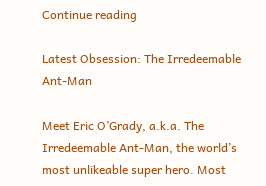Continue reading

Latest Obsession: The Irredeemable Ant-Man

Meet Eric O’Grady, a.k.a. The Irredeemable Ant-Man, the world’s most unlikeable super hero. Most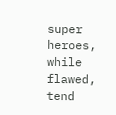super heroes, while flawed, tend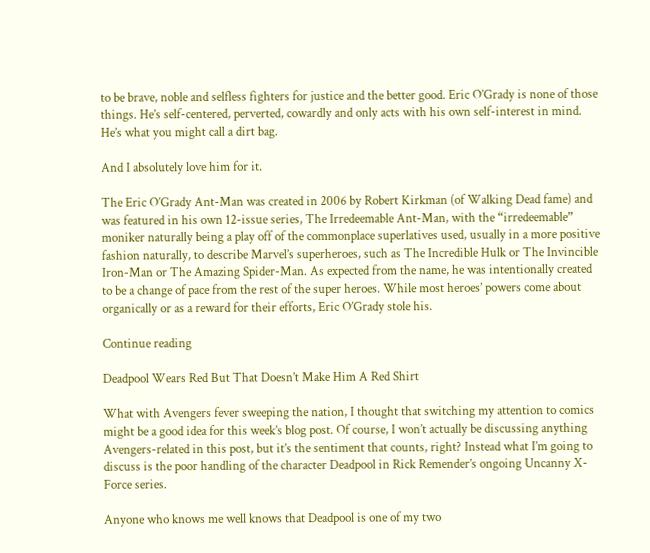to be brave, noble and selfless fighters for justice and the better good. Eric O’Grady is none of those things. He’s self-centered, perverted, cowardly and only acts with his own self-interest in mind. He’s what you might call a dirt bag.

And I absolutely love him for it.

The Eric O’Grady Ant-Man was created in 2006 by Robert Kirkman (of Walking Dead fame) and was featured in his own 12-issue series, The Irredeemable Ant-Man, with the “irredeemable” moniker naturally being a play off of the commonplace superlatives used, usually in a more positive fashion naturally, to describe Marvel’s superheroes, such as The Incredible Hulk or The Invincible Iron-Man or The Amazing Spider-Man. As expected from the name, he was intentionally created to be a change of pace from the rest of the super heroes. While most heroes’ powers come about organically or as a reward for their efforts, Eric O’Grady stole his.

Continue reading

Deadpool Wears Red But That Doesn’t Make Him A Red Shirt

What with Avengers fever sweeping the nation, I thought that switching my attention to comics might be a good idea for this week’s blog post. Of course, I won’t actually be discussing anything Avengers-related in this post, but it’s the sentiment that counts, right? Instead what I’m going to discuss is the poor handling of the character Deadpool in Rick Remender’s ongoing Uncanny X-Force series.

Anyone who knows me well knows that Deadpool is one of my two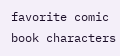favorite comic book characters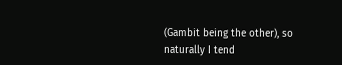(Gambit being the other), so naturally I tend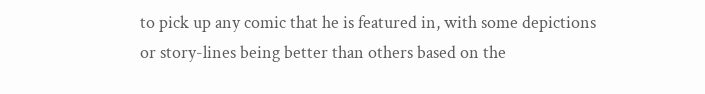to pick up any comic that he is featured in, with some depictions or story-lines being better than others based on the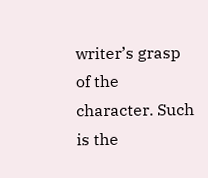writer’s grasp of the character. Such is the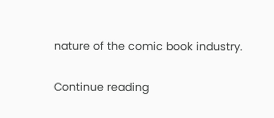nature of the comic book industry.

Continue reading